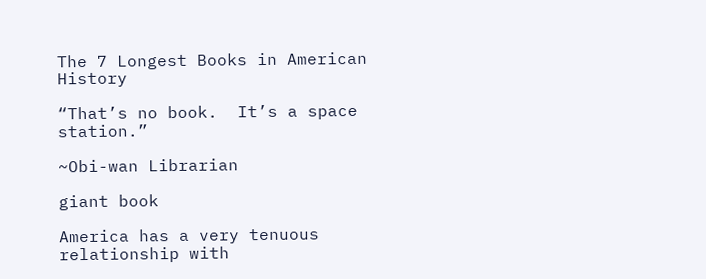The 7 Longest Books in American History

“That’s no book.  It’s a space station.”

~Obi-wan Librarian

giant book

America has a very tenuous relationship with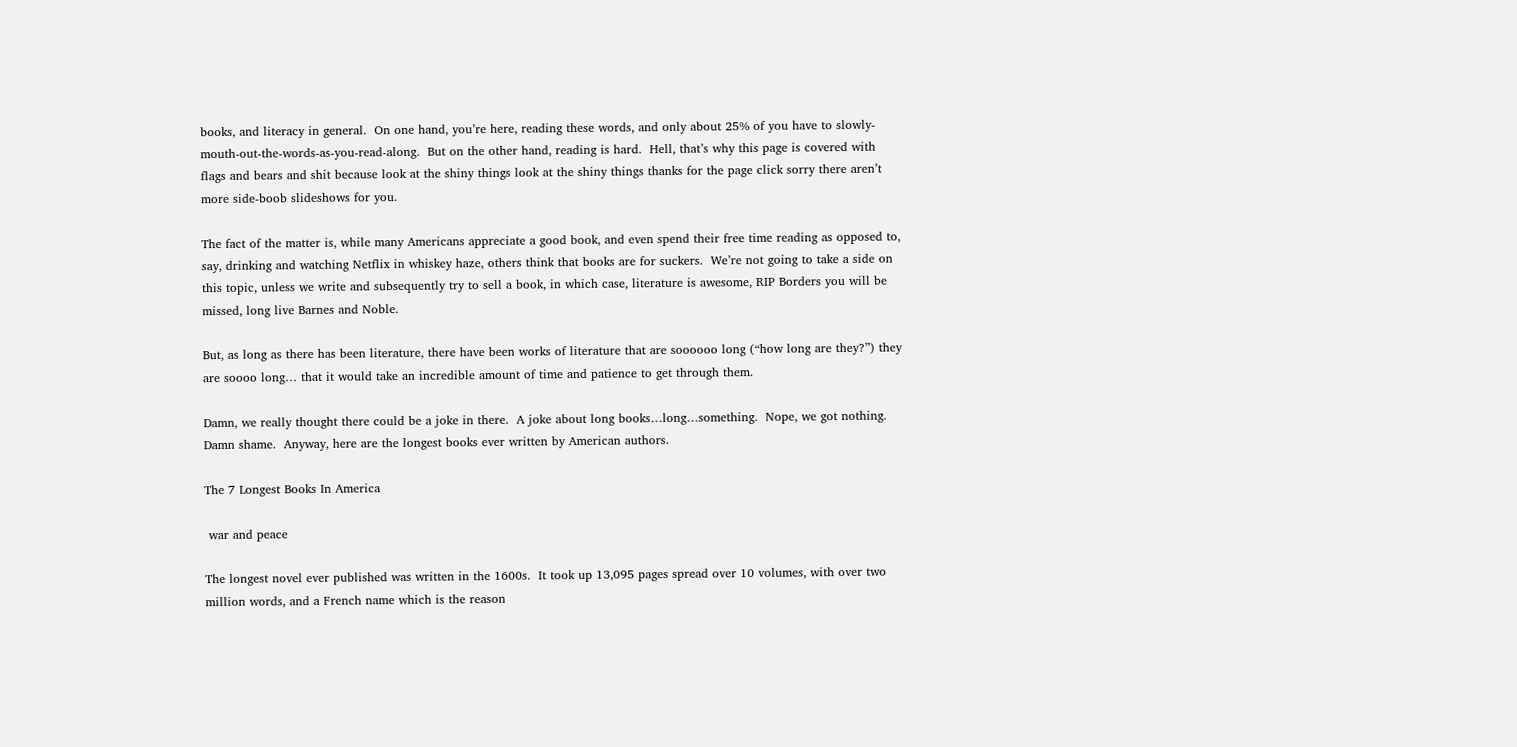books, and literacy in general.  On one hand, you’re here, reading these words, and only about 25% of you have to slowly-mouth-out-the-words-as-you-read-along.  But on the other hand, reading is hard.  Hell, that’s why this page is covered with flags and bears and shit because look at the shiny things look at the shiny things thanks for the page click sorry there aren’t more side-boob slideshows for you.

The fact of the matter is, while many Americans appreciate a good book, and even spend their free time reading as opposed to, say, drinking and watching Netflix in whiskey haze, others think that books are for suckers.  We’re not going to take a side on this topic, unless we write and subsequently try to sell a book, in which case, literature is awesome, RIP Borders you will be missed, long live Barnes and Noble.

But, as long as there has been literature, there have been works of literature that are soooooo long (“how long are they?”) they are soooo long… that it would take an incredible amount of time and patience to get through them.

Damn, we really thought there could be a joke in there.  A joke about long books…long…something.  Nope, we got nothing.  Damn shame.  Anyway, here are the longest books ever written by American authors.

The 7 Longest Books In America

 war and peace

The longest novel ever published was written in the 1600s.  It took up 13,095 pages spread over 10 volumes, with over two million words, and a French name which is the reason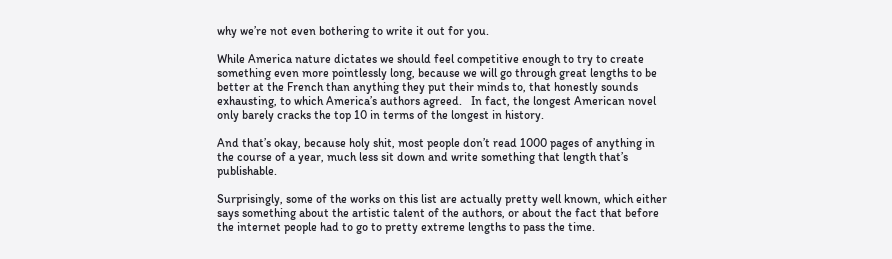why we’re not even bothering to write it out for you.

While America nature dictates we should feel competitive enough to try to create something even more pointlessly long, because we will go through great lengths to be better at the French than anything they put their minds to, that honestly sounds exhausting, to which America’s authors agreed.   In fact, the longest American novel only barely cracks the top 10 in terms of the longest in history.

And that’s okay, because holy shit, most people don’t read 1000 pages of anything in the course of a year, much less sit down and write something that length that’s publishable.

Surprisingly, some of the works on this list are actually pretty well known, which either says something about the artistic talent of the authors, or about the fact that before the internet people had to go to pretty extreme lengths to pass the time.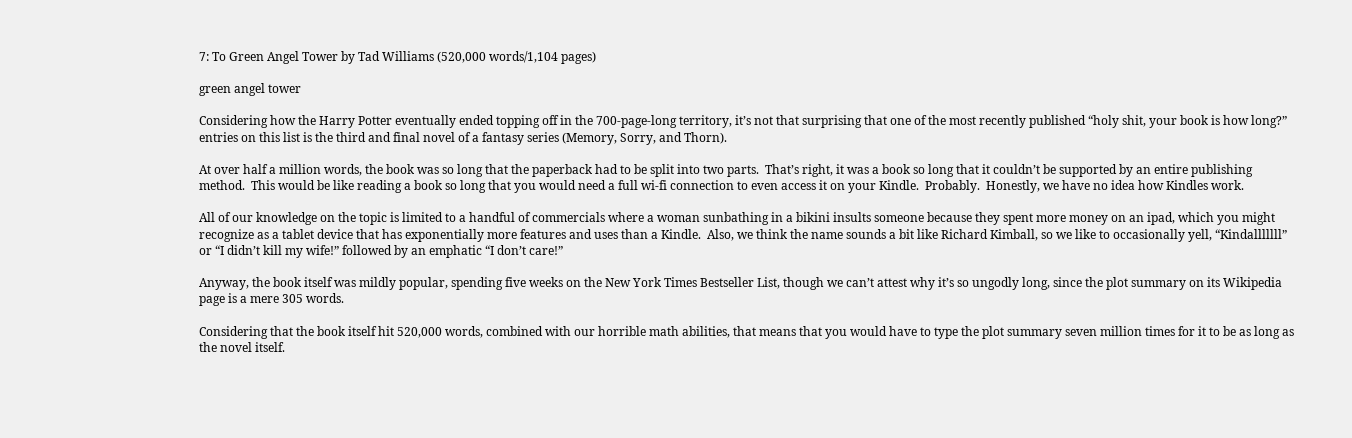7: To Green Angel Tower by Tad Williams (520,000 words/1,104 pages)

green angel tower

Considering how the Harry Potter eventually ended topping off in the 700-page-long territory, it’s not that surprising that one of the most recently published “holy shit, your book is how long?” entries on this list is the third and final novel of a fantasy series (Memory, Sorry, and Thorn).

At over half a million words, the book was so long that the paperback had to be split into two parts.  That’s right, it was a book so long that it couldn’t be supported by an entire publishing method.  This would be like reading a book so long that you would need a full wi-fi connection to even access it on your Kindle.  Probably.  Honestly, we have no idea how Kindles work.

All of our knowledge on the topic is limited to a handful of commercials where a woman sunbathing in a bikini insults someone because they spent more money on an ipad, which you might recognize as a tablet device that has exponentially more features and uses than a Kindle.  Also, we think the name sounds a bit like Richard Kimball, so we like to occasionally yell, “Kindalllllll” or “I didn’t kill my wife!” followed by an emphatic “I don’t care!”

Anyway, the book itself was mildly popular, spending five weeks on the New York Times Bestseller List, though we can’t attest why it’s so ungodly long, since the plot summary on its Wikipedia page is a mere 305 words.

Considering that the book itself hit 520,000 words, combined with our horrible math abilities, that means that you would have to type the plot summary seven million times for it to be as long as the novel itself.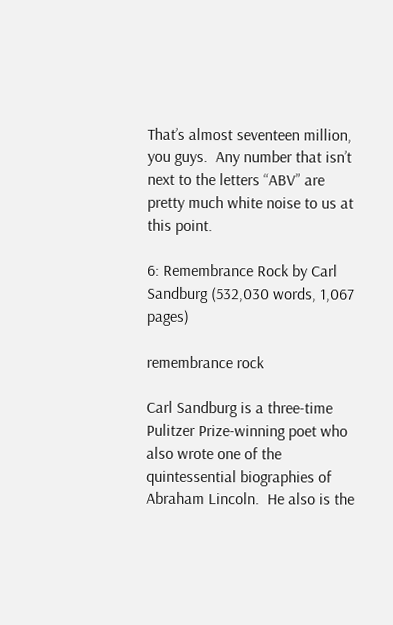That’s almost seventeen million, you guys.  Any number that isn’t next to the letters “ABV” are pretty much white noise to us at this point.

6: Remembrance Rock by Carl Sandburg (532,030 words, 1,067 pages)

remembrance rock

Carl Sandburg is a three-time Pulitzer Prize-winning poet who also wrote one of the quintessential biographies of Abraham Lincoln.  He also is the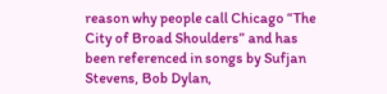reason why people call Chicago “The City of Broad Shoulders” and has been referenced in songs by Sufjan Stevens, Bob Dylan,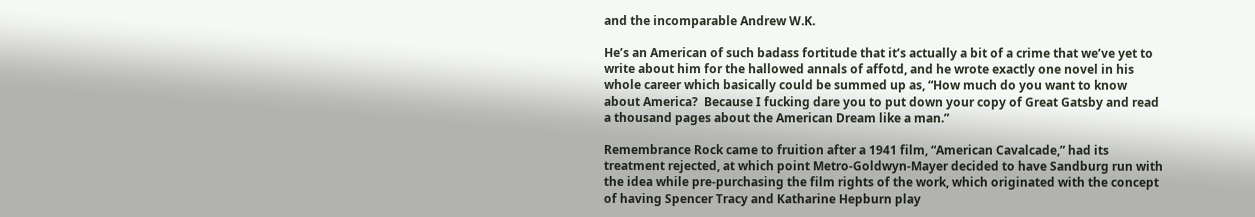and the incomparable Andrew W.K.

He’s an American of such badass fortitude that it’s actually a bit of a crime that we’ve yet to write about him for the hallowed annals of affotd, and he wrote exactly one novel in his whole career which basically could be summed up as, “How much do you want to know about America?  Because I fucking dare you to put down your copy of Great Gatsby and read a thousand pages about the American Dream like a man.”

Remembrance Rock came to fruition after a 1941 film, “American Cavalcade,” had its treatment rejected, at which point Metro-Goldwyn-Mayer decided to have Sandburg run with the idea while pre-purchasing the film rights of the work, which originated with the concept of having Spencer Tracy and Katharine Hepburn play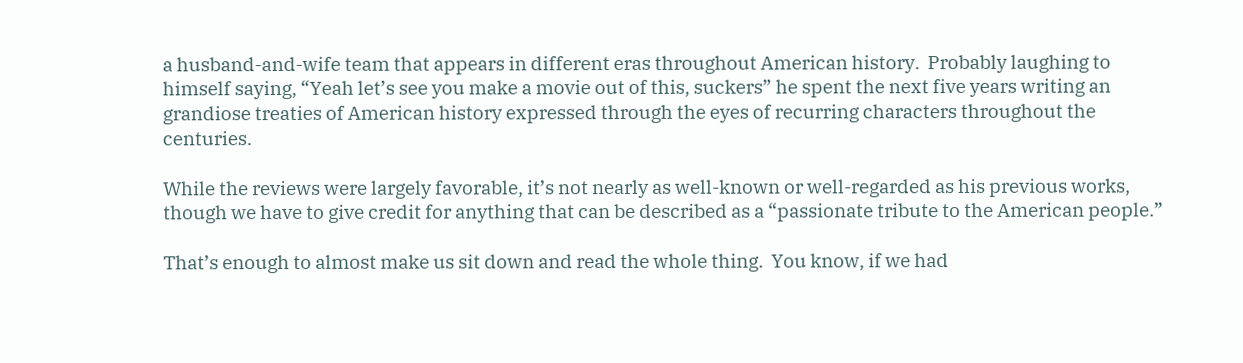a husband-and-wife team that appears in different eras throughout American history.  Probably laughing to himself saying, “Yeah let’s see you make a movie out of this, suckers” he spent the next five years writing an grandiose treaties of American history expressed through the eyes of recurring characters throughout the centuries.

While the reviews were largely favorable, it’s not nearly as well-known or well-regarded as his previous works, though we have to give credit for anything that can be described as a “passionate tribute to the American people.”

That’s enough to almost make us sit down and read the whole thing.  You know, if we had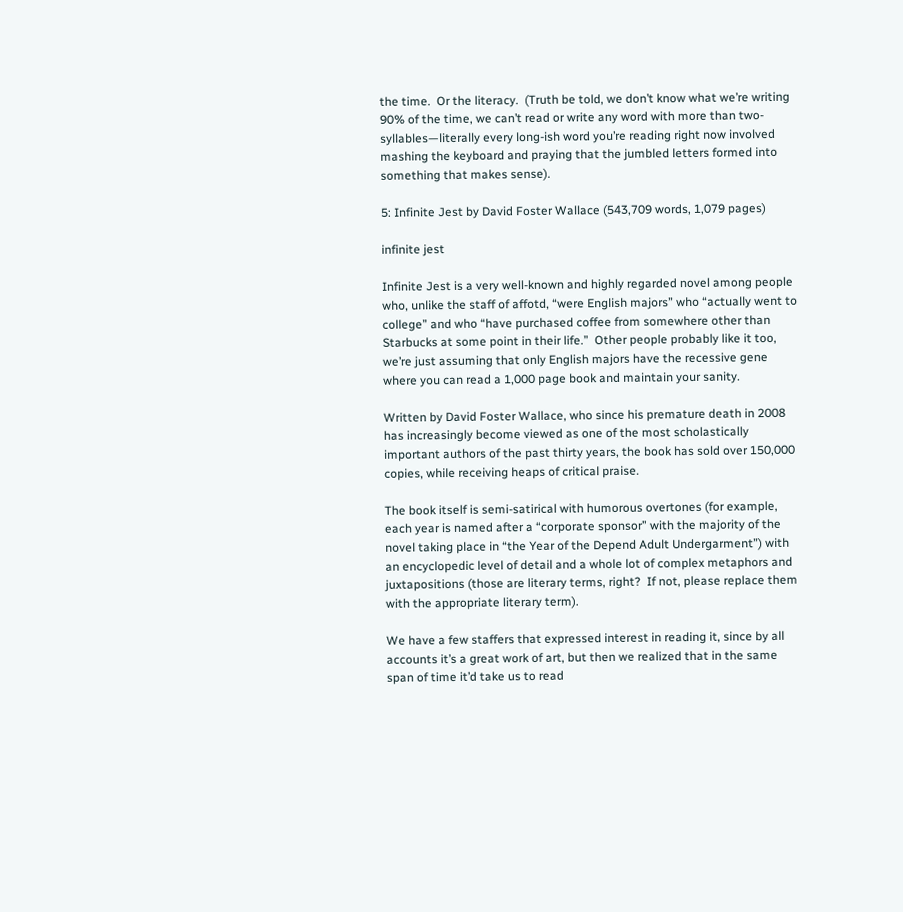the time.  Or the literacy.  (Truth be told, we don’t know what we’re writing 90% of the time, we can’t read or write any word with more than two-syllables—literally every long-ish word you’re reading right now involved mashing the keyboard and praying that the jumbled letters formed into something that makes sense).

5: Infinite Jest by David Foster Wallace (543,709 words, 1,079 pages)

infinite jest

Infinite Jest is a very well-known and highly regarded novel among people who, unlike the staff of affotd, “were English majors” who “actually went to college” and who “have purchased coffee from somewhere other than Starbucks at some point in their life.”  Other people probably like it too, we’re just assuming that only English majors have the recessive gene where you can read a 1,000 page book and maintain your sanity.

Written by David Foster Wallace, who since his premature death in 2008 has increasingly become viewed as one of the most scholastically important authors of the past thirty years, the book has sold over 150,000 copies, while receiving heaps of critical praise.

The book itself is semi-satirical with humorous overtones (for example, each year is named after a “corporate sponsor” with the majority of the novel taking place in “the Year of the Depend Adult Undergarment”) with an encyclopedic level of detail and a whole lot of complex metaphors and juxtapositions (those are literary terms, right?  If not, please replace them with the appropriate literary term).

We have a few staffers that expressed interest in reading it, since by all accounts it’s a great work of art, but then we realized that in the same span of time it’d take us to read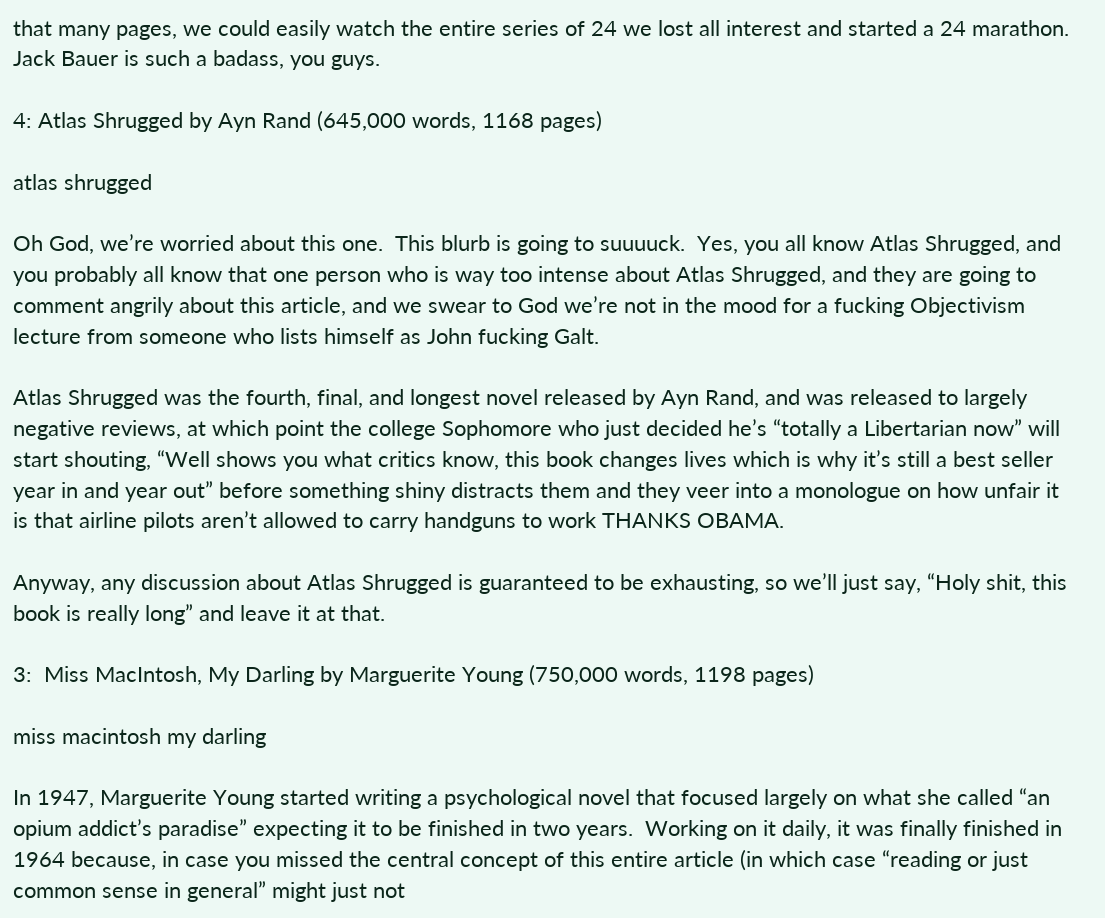that many pages, we could easily watch the entire series of 24 we lost all interest and started a 24 marathon.  Jack Bauer is such a badass, you guys.

4: Atlas Shrugged by Ayn Rand (645,000 words, 1168 pages)

atlas shrugged

Oh God, we’re worried about this one.  This blurb is going to suuuuck.  Yes, you all know Atlas Shrugged, and you probably all know that one person who is way too intense about Atlas Shrugged, and they are going to comment angrily about this article, and we swear to God we’re not in the mood for a fucking Objectivism lecture from someone who lists himself as John fucking Galt.

Atlas Shrugged was the fourth, final, and longest novel released by Ayn Rand, and was released to largely negative reviews, at which point the college Sophomore who just decided he’s “totally a Libertarian now” will start shouting, “Well shows you what critics know, this book changes lives which is why it’s still a best seller year in and year out” before something shiny distracts them and they veer into a monologue on how unfair it is that airline pilots aren’t allowed to carry handguns to work THANKS OBAMA.

Anyway, any discussion about Atlas Shrugged is guaranteed to be exhausting, so we’ll just say, “Holy shit, this book is really long” and leave it at that.

3:  Miss MacIntosh, My Darling by Marguerite Young (750,000 words, 1198 pages)

miss macintosh my darling

In 1947, Marguerite Young started writing a psychological novel that focused largely on what she called “an opium addict’s paradise” expecting it to be finished in two years.  Working on it daily, it was finally finished in 1964 because, in case you missed the central concept of this entire article (in which case “reading or just common sense in general” might just not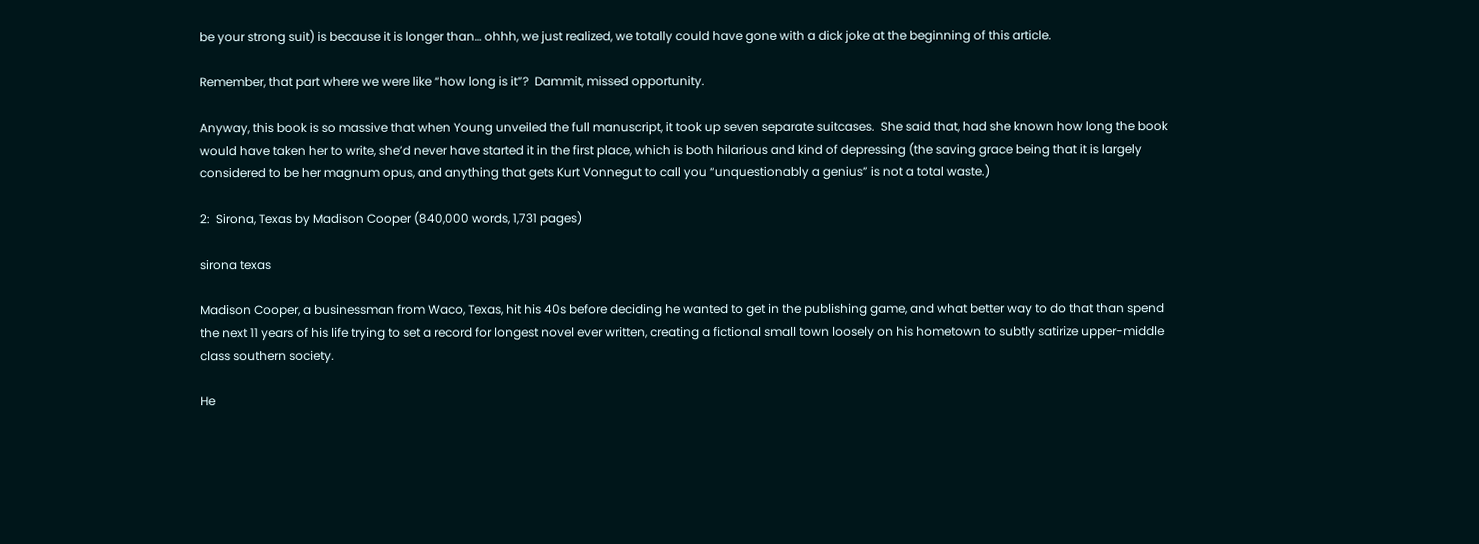be your strong suit) is because it is longer than… ohhh, we just realized, we totally could have gone with a dick joke at the beginning of this article.

Remember, that part where we were like “how long is it”?  Dammit, missed opportunity.

Anyway, this book is so massive that when Young unveiled the full manuscript, it took up seven separate suitcases.  She said that, had she known how long the book would have taken her to write, she’d never have started it in the first place, which is both hilarious and kind of depressing (the saving grace being that it is largely considered to be her magnum opus, and anything that gets Kurt Vonnegut to call you “unquestionably a genius” is not a total waste.)

2:  Sirona, Texas by Madison Cooper (840,000 words, 1,731 pages)

sirona texas

Madison Cooper, a businessman from Waco, Texas, hit his 40s before deciding he wanted to get in the publishing game, and what better way to do that than spend the next 11 years of his life trying to set a record for longest novel ever written, creating a fictional small town loosely on his hometown to subtly satirize upper-middle class southern society.

He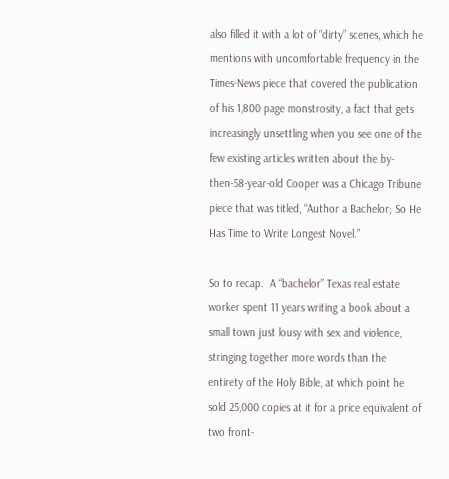also filled it with a lot of “dirty” scenes, which he mentions with uncomfortable frequency in the Times-News piece that covered the publication of his 1,800 page monstrosity, a fact that gets increasingly unsettling when you see one of the few existing articles written about the by-then-58-year-old Cooper was a Chicago Tribune piece that was titled, “Author a Bachelor; So He Has Time to Write Longest Novel.”

So to recap.  A “bachelor” Texas real estate worker spent 11 years writing a book about a small town just lousy with sex and violence, stringing together more words than the entirety of the Holy Bible, at which point he sold 25,000 copies at it for a price equivalent of two front-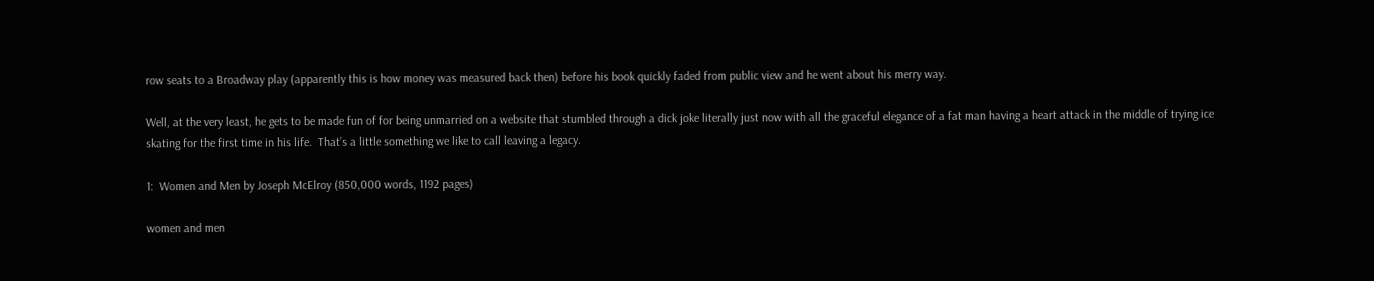row seats to a Broadway play (apparently this is how money was measured back then) before his book quickly faded from public view and he went about his merry way.

Well, at the very least, he gets to be made fun of for being unmarried on a website that stumbled through a dick joke literally just now with all the graceful elegance of a fat man having a heart attack in the middle of trying ice skating for the first time in his life.  That’s a little something we like to call leaving a legacy.

1:  Women and Men by Joseph McElroy (850,000 words, 1192 pages)

women and men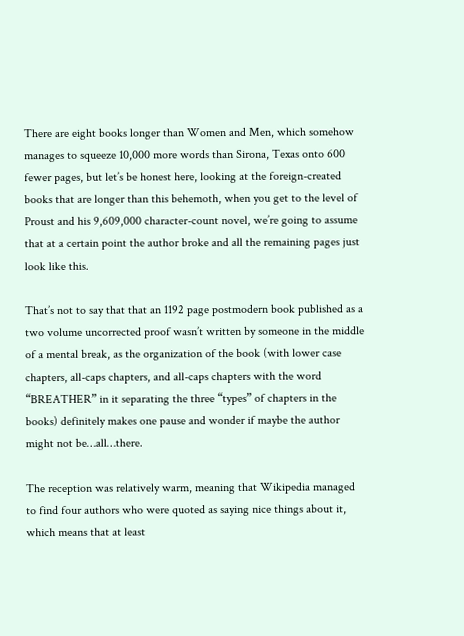There are eight books longer than Women and Men, which somehow manages to squeeze 10,000 more words than Sirona, Texas onto 600 fewer pages, but let’s be honest here, looking at the foreign-created books that are longer than this behemoth, when you get to the level of Proust and his 9,609,000 character-count novel, we’re going to assume that at a certain point the author broke and all the remaining pages just look like this.

That’s not to say that that an 1192 page postmodern book published as a two volume uncorrected proof wasn’t written by someone in the middle of a mental break, as the organization of the book (with lower case chapters, all-caps chapters, and all-caps chapters with the word “BREATHER” in it separating the three “types” of chapters in the books) definitely makes one pause and wonder if maybe the author might not be…all…there.

The reception was relatively warm, meaning that Wikipedia managed to find four authors who were quoted as saying nice things about it, which means that at least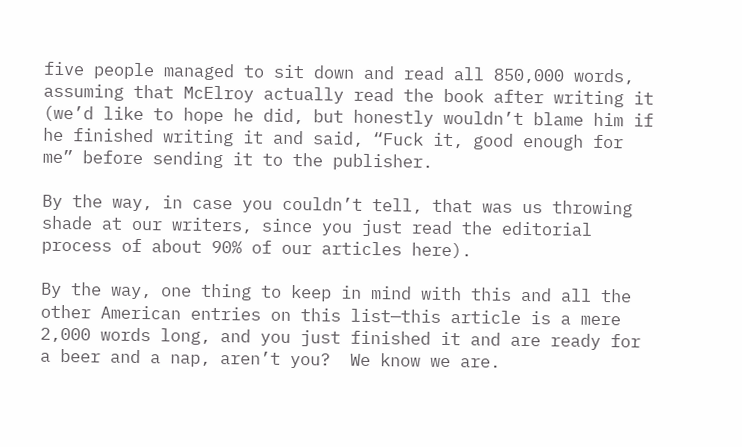five people managed to sit down and read all 850,000 words, assuming that McElroy actually read the book after writing it (we’d like to hope he did, but honestly wouldn’t blame him if he finished writing it and said, “Fuck it, good enough for me” before sending it to the publisher.

By the way, in case you couldn’t tell, that was us throwing shade at our writers, since you just read the editorial process of about 90% of our articles here).

By the way, one thing to keep in mind with this and all the other American entries on this list—this article is a mere 2,000 words long, and you just finished it and are ready for a beer and a nap, aren’t you?  We know we are.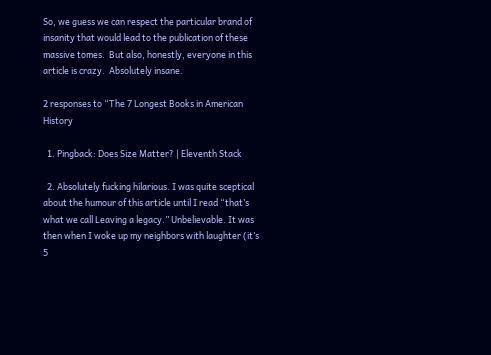So, we guess we can respect the particular brand of insanity that would lead to the publication of these massive tomes.  But also, honestly, everyone in this article is crazy.  Absolutely insane.

2 responses to “The 7 Longest Books in American History

  1. Pingback: Does Size Matter? | Eleventh Stack

  2. Absolutely fucking hilarious. I was quite sceptical about the humour of this article until I read “that’s what we call Leaving a legacy.” Unbelievable. It was then when I woke up my neighbors with laughter (it’s 5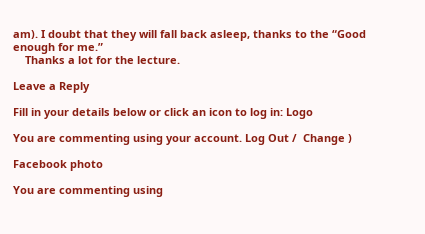am). I doubt that they will fall back asleep, thanks to the “Good enough for me.”
    Thanks a lot for the lecture.

Leave a Reply

Fill in your details below or click an icon to log in: Logo

You are commenting using your account. Log Out /  Change )

Facebook photo

You are commenting using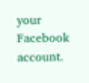your Facebook account.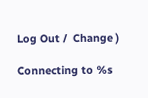Log Out /  Change )

Connecting to %s